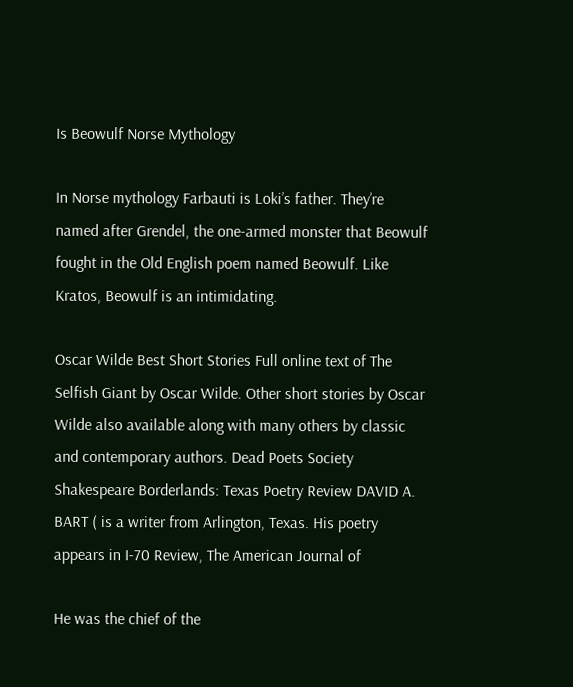Is Beowulf Norse Mythology

In Norse mythology Farbauti is Loki’s father. They’re named after Grendel, the one-armed monster that Beowulf fought in the Old English poem named Beowulf. Like Kratos, Beowulf is an intimidating.

Oscar Wilde Best Short Stories Full online text of The Selfish Giant by Oscar Wilde. Other short stories by Oscar Wilde also available along with many others by classic and contemporary authors. Dead Poets Society Shakespeare Borderlands: Texas Poetry Review DAVID A. BART ( is a writer from Arlington, Texas. His poetry appears in I-70 Review, The American Journal of

He was the chief of the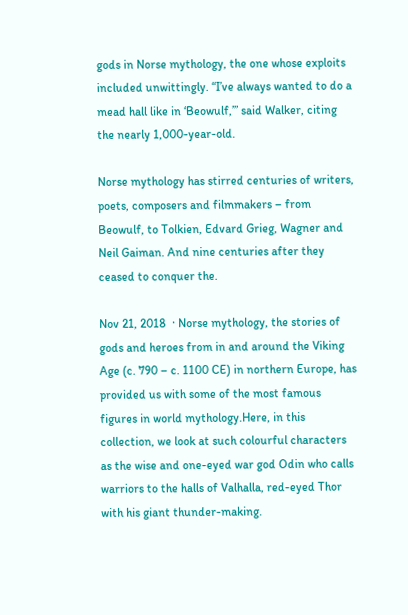gods in Norse mythology, the one whose exploits included unwittingly. “I’ve always wanted to do a mead hall like in ‘Beowulf,’” said Walker, citing the nearly 1,000-year-old.

Norse mythology has stirred centuries of writers, poets, composers and filmmakers – from Beowulf, to Tolkien, Edvard Grieg, Wagner and Neil Gaiman. And nine centuries after they ceased to conquer the.

Nov 21, 2018  · Norse mythology, the stories of gods and heroes from in and around the Viking Age (c. 790 – c. 1100 CE) in northern Europe, has provided us with some of the most famous figures in world mythology.Here, in this collection, we look at such colourful characters as the wise and one-eyed war god Odin who calls warriors to the halls of Valhalla, red-eyed Thor with his giant thunder-making.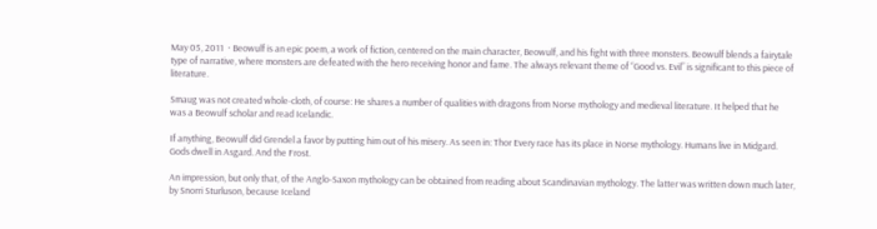May 05, 2011  · Beowulf is an epic poem, a work of fiction, centered on the main character, Beowulf, and his fight with three monsters. Beowulf blends a fairytale type of narrative, where monsters are defeated with the hero receiving honor and fame. The always relevant theme of “Good vs. Evil” is significant to this piece of literature.

Smaug was not created whole-cloth, of course: He shares a number of qualities with dragons from Norse mythology and medieval literature. It helped that he was a Beowulf scholar and read Icelandic.

If anything, Beowulf did Grendel a favor by putting him out of his misery. As seen in: Thor Every race has its place in Norse mythology. Humans live in Midgard. Gods dwell in Asgard. And the Frost.

An impression, but only that, of the Anglo-Saxon mythology can be obtained from reading about Scandinavian mythology. The latter was written down much later, by Snorri Sturluson, because Iceland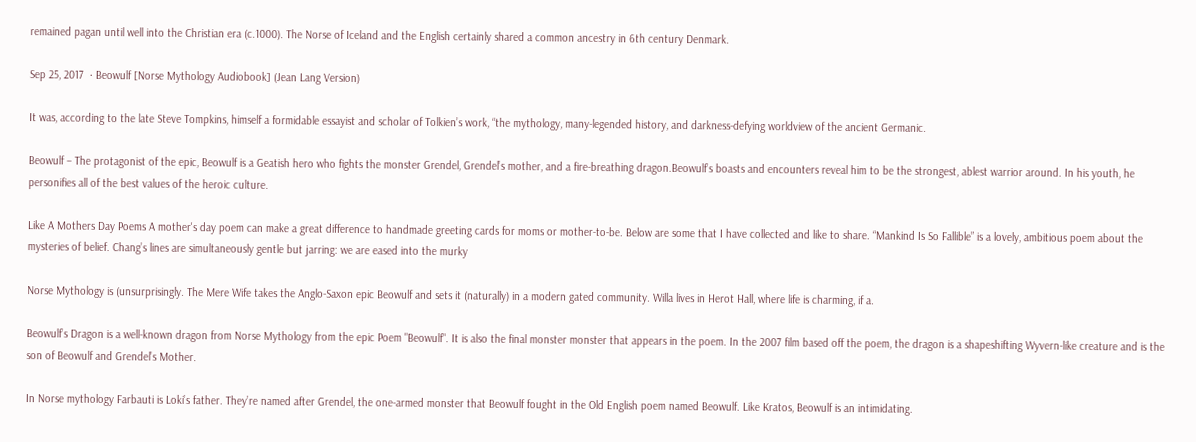remained pagan until well into the Christian era (c.1000). The Norse of Iceland and the English certainly shared a common ancestry in 6th century Denmark.

Sep 25, 2017  · Beowulf [Norse Mythology Audiobook] (Jean Lang Version)

It was, according to the late Steve Tompkins, himself a formidable essayist and scholar of Tolkien’s work, “the mythology, many-legended history, and darkness-defying worldview of the ancient Germanic.

Beowulf – The protagonist of the epic, Beowulf is a Geatish hero who fights the monster Grendel, Grendel’s mother, and a fire-breathing dragon.Beowulf’s boasts and encounters reveal him to be the strongest, ablest warrior around. In his youth, he personifies all of the best values of the heroic culture.

Like A Mothers Day Poems A mother's day poem can make a great difference to handmade greeting cards for moms or mother-to-be. Below are some that I have collected and like to share. “Mankind Is So Fallible” is a lovely, ambitious poem about the mysteries of belief. Chang’s lines are simultaneously gentle but jarring: we are eased into the murky

Norse Mythology is (unsurprisingly. The Mere Wife takes the Anglo-Saxon epic Beowulf and sets it (naturally) in a modern gated community. Willa lives in Herot Hall, where life is charming, if a.

Beowulf’s Dragon is a well-known dragon from Norse Mythology from the epic Poem "Beowulf". It is also the final monster monster that appears in the poem. In the 2007 film based off the poem, the dragon is a shapeshifting Wyvern-like creature and is the son of Beowulf and Grendel’s Mother.

In Norse mythology Farbauti is Loki’s father. They’re named after Grendel, the one-armed monster that Beowulf fought in the Old English poem named Beowulf. Like Kratos, Beowulf is an intimidating.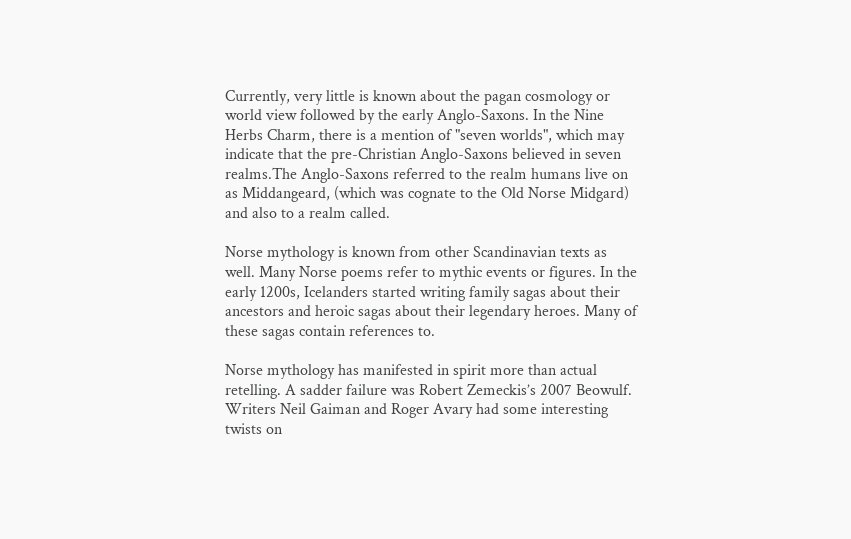Currently, very little is known about the pagan cosmology or world view followed by the early Anglo-Saxons. In the Nine Herbs Charm, there is a mention of "seven worlds", which may indicate that the pre-Christian Anglo-Saxons believed in seven realms.The Anglo-Saxons referred to the realm humans live on as Middangeard, (which was cognate to the Old Norse Midgard) and also to a realm called.

Norse mythology is known from other Scandinavian texts as well. Many Norse poems refer to mythic events or figures. In the early 1200s, Icelanders started writing family sagas about their ancestors and heroic sagas about their legendary heroes. Many of these sagas contain references to.

Norse mythology has manifested in spirit more than actual retelling. A sadder failure was Robert Zemeckis’s 2007 Beowulf. Writers Neil Gaiman and Roger Avary had some interesting twists on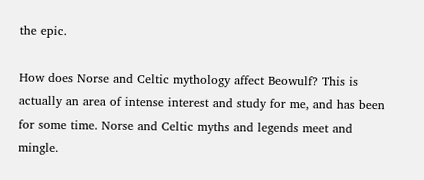the epic.

How does Norse and Celtic mythology affect Beowulf? This is actually an area of intense interest and study for me, and has been for some time. Norse and Celtic myths and legends meet and mingle.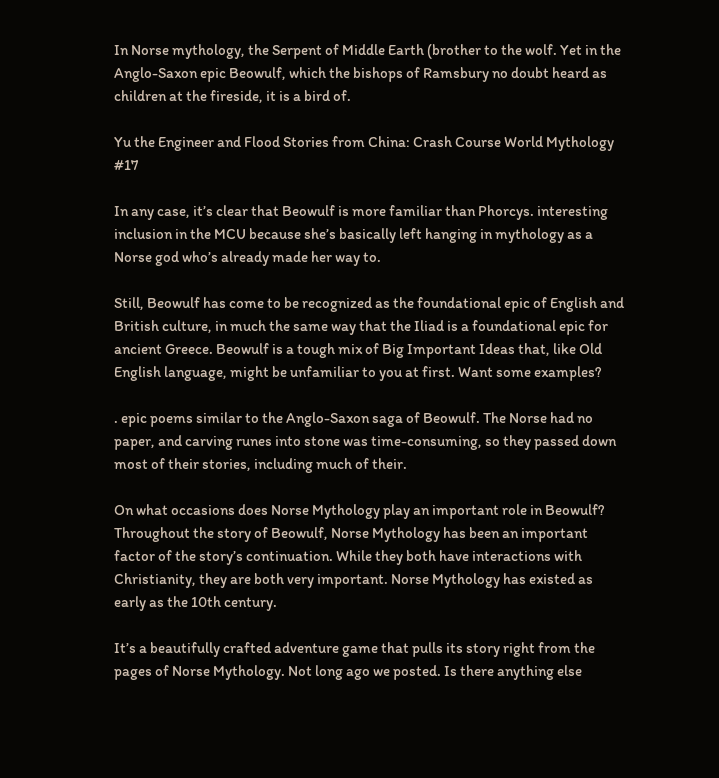In Norse mythology, the Serpent of Middle Earth (brother to the wolf. Yet in the Anglo-Saxon epic Beowulf, which the bishops of Ramsbury no doubt heard as children at the fireside, it is a bird of.

Yu the Engineer and Flood Stories from China: Crash Course World Mythology #17

In any case, it’s clear that Beowulf is more familiar than Phorcys. interesting inclusion in the MCU because she’s basically left hanging in mythology as a Norse god who’s already made her way to.

Still, Beowulf has come to be recognized as the foundational epic of English and British culture, in much the same way that the Iliad is a foundational epic for ancient Greece. Beowulf is a tough mix of Big Important Ideas that, like Old English language, might be unfamiliar to you at first. Want some examples?

. epic poems similar to the Anglo-Saxon saga of Beowulf. The Norse had no paper, and carving runes into stone was time-consuming, so they passed down most of their stories, including much of their.

On what occasions does Norse Mythology play an important role in Beowulf? Throughout the story of Beowulf, Norse Mythology has been an important factor of the story’s continuation. While they both have interactions with Christianity, they are both very important. Norse Mythology has existed as early as the 10th century.

It’s a beautifully crafted adventure game that pulls its story right from the pages of Norse Mythology. Not long ago we posted. Is there anything else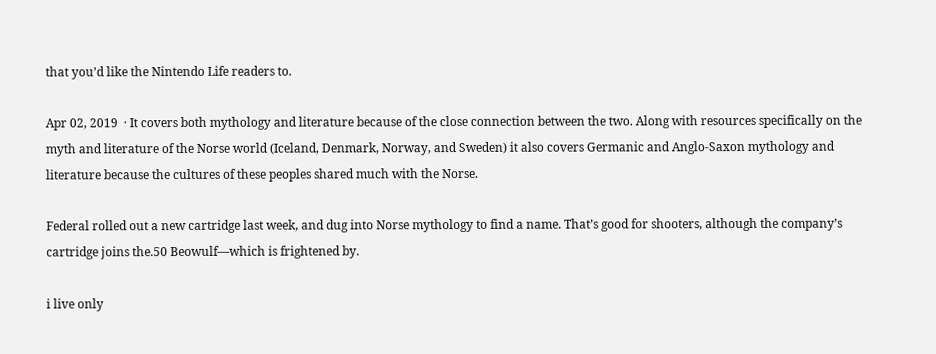that you’d like the Nintendo Life readers to.

Apr 02, 2019  · It covers both mythology and literature because of the close connection between the two. Along with resources specifically on the myth and literature of the Norse world (Iceland, Denmark, Norway, and Sweden) it also covers Germanic and Anglo-Saxon mythology and literature because the cultures of these peoples shared much with the Norse.

Federal rolled out a new cartridge last week, and dug into Norse mythology to find a name. That’s good for shooters, although the company’s cartridge joins the.50 Beowulf—which is frightened by.

i live only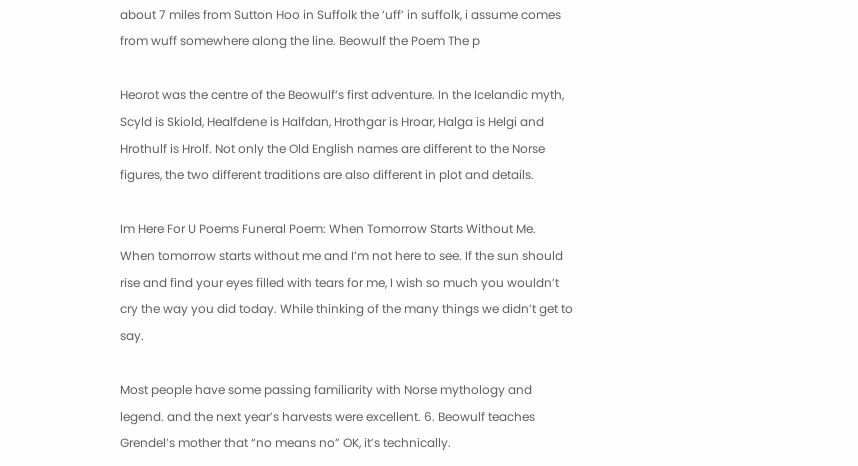about 7 miles from Sutton Hoo in Suffolk the ‘uff’ in suffolk, i assume comes from wuff somewhere along the line. Beowulf the Poem The p

Heorot was the centre of the Beowulf’s first adventure. In the Icelandic myth, Scyld is Skiold, Healfdene is Halfdan, Hrothgar is Hroar, Halga is Helgi and Hrothulf is Hrolf. Not only the Old English names are different to the Norse figures, the two different traditions are also different in plot and details.

Im Here For U Poems Funeral Poem: When Tomorrow Starts Without Me. When tomorrow starts without me and I’m not here to see. If the sun should rise and find your eyes filled with tears for me, I wish so much you wouldn’t cry the way you did today. While thinking of the many things we didn’t get to say.

Most people have some passing familiarity with Norse mythology and legend. and the next year’s harvests were excellent. 6. Beowulf teaches Grendel’s mother that “no means no” OK, it’s technically.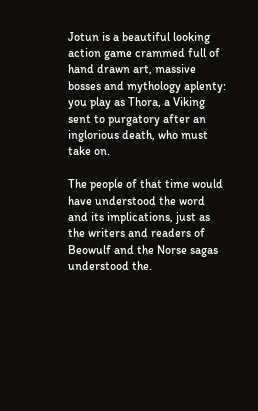Jotun is a beautiful looking action game crammed full of hand drawn art, massive bosses and mythology aplenty: you play as Thora, a Viking sent to purgatory after an inglorious death, who must take on.

The people of that time would have understood the word and its implications, just as the writers and readers of Beowulf and the Norse sagas understood the.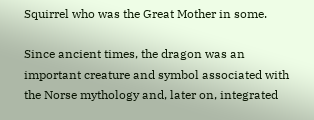Squirrel who was the Great Mother in some.

Since ancient times, the dragon was an important creature and symbol associated with the Norse mythology and, later on, integrated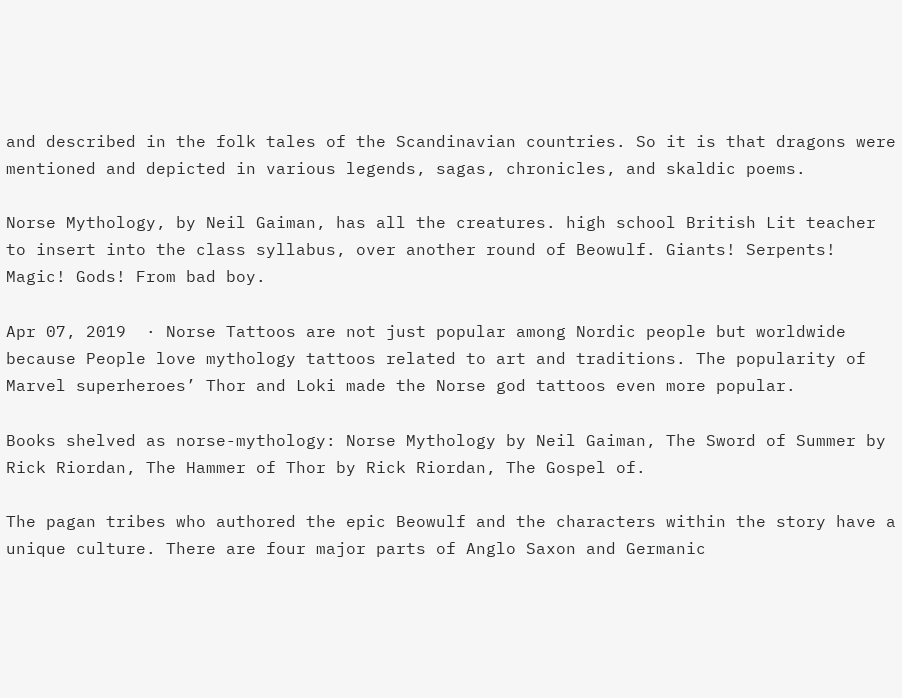and described in the folk tales of the Scandinavian countries. So it is that dragons were mentioned and depicted in various legends, sagas, chronicles, and skaldic poems.

Norse Mythology, by Neil Gaiman, has all the creatures. high school British Lit teacher to insert into the class syllabus, over another round of Beowulf. Giants! Serpents! Magic! Gods! From bad boy.

Apr 07, 2019  · Norse Tattoos are not just popular among Nordic people but worldwide because People love mythology tattoos related to art and traditions. The popularity of Marvel superheroes’ Thor and Loki made the Norse god tattoos even more popular.

Books shelved as norse-mythology: Norse Mythology by Neil Gaiman, The Sword of Summer by Rick Riordan, The Hammer of Thor by Rick Riordan, The Gospel of.

The pagan tribes who authored the epic Beowulf and the characters within the story have a unique culture. There are four major parts of Anglo Saxon and Germanic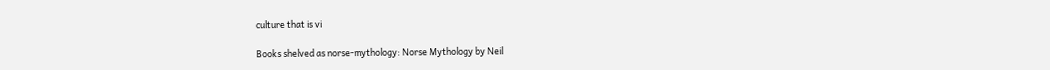culture that is vi

Books shelved as norse-mythology: Norse Mythology by Neil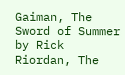Gaiman, The Sword of Summer by Rick Riordan, The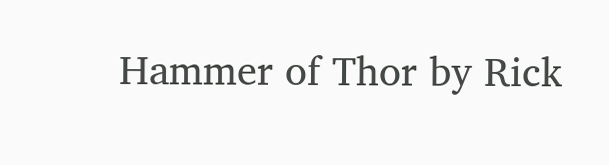Hammer of Thor by Rick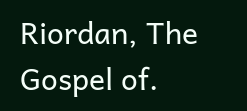Riordan, The Gospel of.